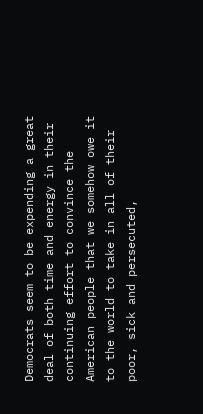Democrats seem to be expending a great deal of both time and energy in their continuing effort to convince the American people that we somehow owe it to the world to take in all of their poor, sick and persecuted,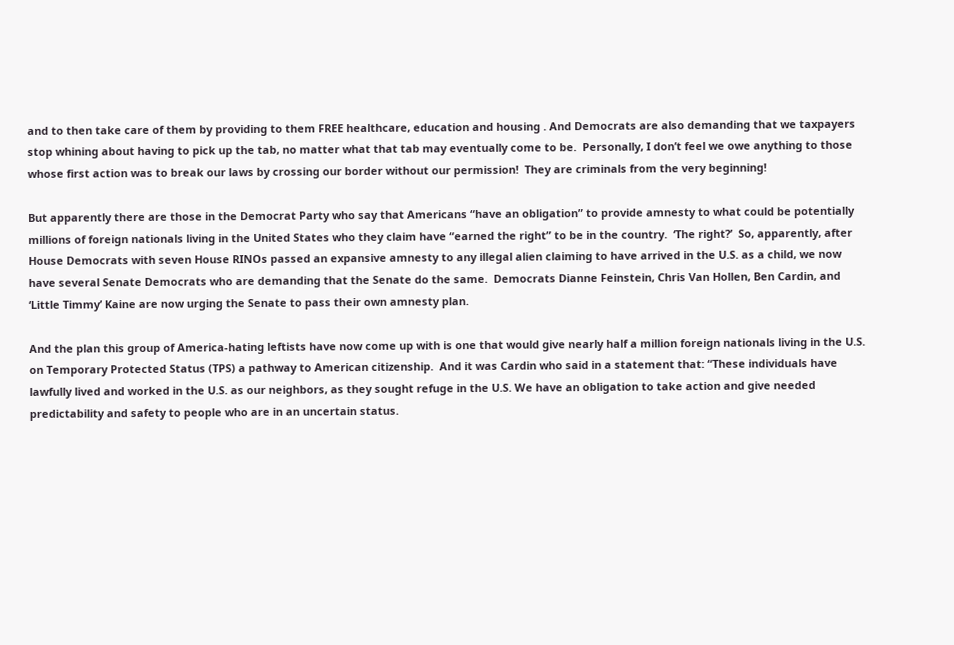and to then take care of them by providing to them FREE healthcare, education and housing . And Democrats are also demanding that we taxpayers stop whining about having to pick up the tab, no matter what that tab may eventually come to be.  Personally, I don’t feel we owe anything to those whose first action was to break our laws by crossing our border without our permission!  They are criminals from the very beginning!

But apparently there are those in the Democrat Party who say that Americans “have an obligation” to provide amnesty to what could be potentially millions of foreign nationals living in the United States who they claim have “earned the right” to be in the country.  ‘The right?’  So, apparently, after House Democrats with seven House RINOs passed an expansive amnesty to any illegal alien claiming to have arrived in the U.S. as a child, we now have several Senate Democrats who are demanding that the Senate do the same.  Democrats Dianne Feinstein, Chris Van Hollen, Ben Cardin, and ‘Little Timmy’ Kaine are now urging the Senate to pass their own amnesty plan.

And the plan this group of America-hating leftists have now come up with is one that would give nearly half a million foreign nationals living in the U.S. on Temporary Protected Status (TPS) a pathway to American citizenship.  And it was Cardin who said in a statement that: “These individuals have lawfully lived and worked in the U.S. as our neighbors, as they sought refuge in the U.S. We have an obligation to take action and give needed predictability and safety to people who are in an uncertain status.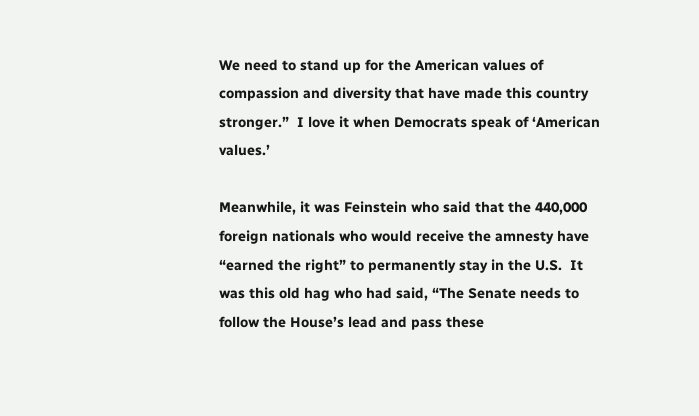We need to stand up for the American values of compassion and diversity that have made this country stronger.”  I love it when Democrats speak of ‘American values.’

Meanwhile, it was Feinstein who said that the 440,000 foreign nationals who would receive the amnesty have “earned the right” to permanently stay in the U.S.  It was this old hag who had said, “The Senate needs to follow the House’s lead and pass these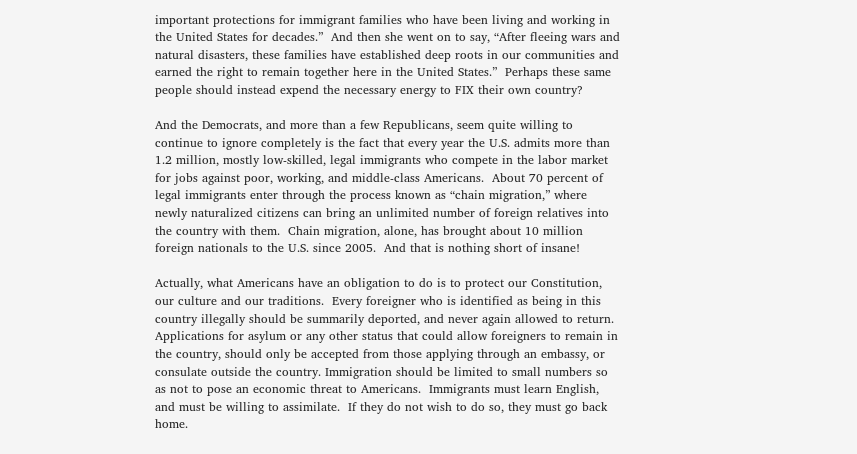important protections for immigrant families who have been living and working in the United States for decades.”  And then she went on to say, “After fleeing wars and natural disasters, these families have established deep roots in our communities and earned the right to remain together here in the United States.”  Perhaps these same people should instead expend the necessary energy to FIX their own country?

And the Democrats, and more than a few Republicans, seem quite willing to continue to ignore completely is the fact that every year the U.S. admits more than 1.2 million, mostly low-skilled, legal immigrants who compete in the labor market for jobs against poor, working, and middle-class Americans.  About 70 percent of legal immigrants enter through the process known as “chain migration,” where newly naturalized citizens can bring an unlimited number of foreign relatives into the country with them.  Chain migration, alone, has brought about 10 million foreign nationals to the U.S. since 2005.  And that is nothing short of insane!

Actually, what Americans have an obligation to do is to protect our Constitution, our culture and our traditions.  Every foreigner who is identified as being in this country illegally should be summarily deported, and never again allowed to return. Applications for asylum or any other status that could allow foreigners to remain in the country, should only be accepted from those applying through an embassy, or consulate outside the country. Immigration should be limited to small numbers so as not to pose an economic threat to Americans.  Immigrants must learn English, and must be willing to assimilate.  If they do not wish to do so, they must go back home.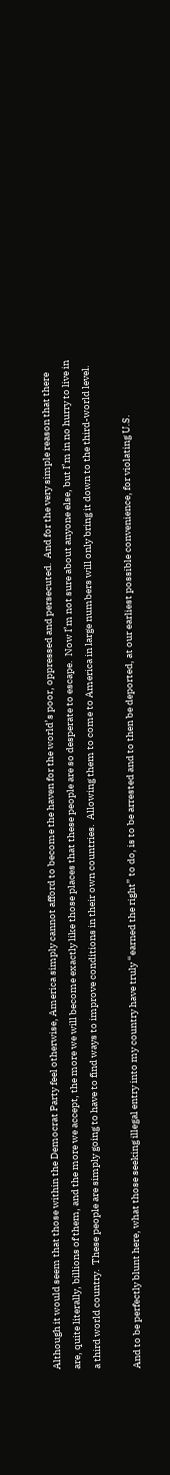Although it would seem that those within the Democrat Party feel otherwise, America simply cannot afford to become the haven for the world’s poor, oppressed and persecuted.  And for the very simple reason that there are, quite literally, billions of them, and the more we accept, the more we will become exactly like those places that these people are so desperate to escape.  Now I’m not sure about anyone else, but I’m in no hurry to live in a third world country.  These people are simply going to have to find ways to improve conditions in their own countries.  Allowing them to come to America in large numbers will only bring it down to the third-world level.

And to be perfectly blunt here, what those seeking illegal entry into my country have truly “earned the right” to do, is to be arrested and to then be deported, at our earliest possible convenience, for violating U.S.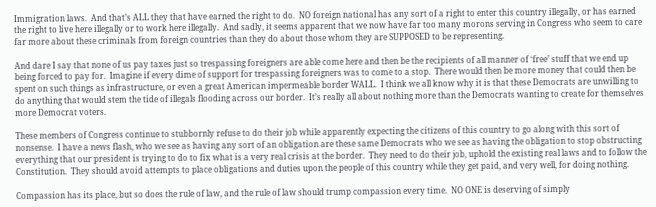Immigration laws.  And that’s ALL they that have earned the right to do.  NO foreign national has any sort of a right to enter this country illegally, or has earned the right to live here illegally or to work here illegally.  And sadly, it seems apparent that we now have far too many morons serving in Congress who seem to care far more about these criminals from foreign countries than they do about those whom they are SUPPOSED to be representing.

And dare I say that none of us pay taxes just so trespassing foreigners are able come here and then be the recipients of all manner of ‘free’ stuff that we end up being forced to pay for.  Imagine if every dime of support for trespassing foreigners was to come to a stop.  There would then be more money that could then be spent on such things as infrastructure, or even a great American impermeable border WALL.  I think we all know why it is that these Democrats are unwilling to do anything that would stem the tide of illegals flooding across our border.  It’s really all about nothing more than the Democrats wanting to create for themselves more Democrat voters.

These members of Congress continue to stubbornly refuse to do their job while apparently expecting the citizens of this country to go along with this sort of nonsense.  I have a news flash, who we see as having any sort of an obligation are these same Democrats who we see as having the obligation to stop obstructing everything that our president is trying to do to fix what is a very real crisis at the border.  They need to do their job, uphold the existing real laws and to follow the Constitution.  They should avoid attempts to place obligations and duties upon the people of this country while they get paid, and very well, for doing nothing.

Compassion has its place, but so does the rule of law, and the rule of law should trump compassion every time.  NO ONE is deserving of simply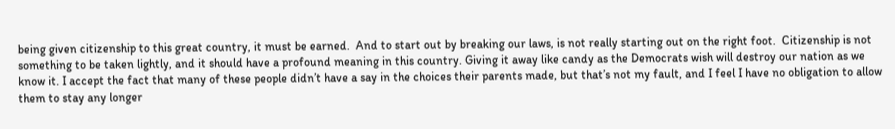being given citizenship to this great country, it must be earned.  And to start out by breaking our laws, is not really starting out on the right foot.  Citizenship is not something to be taken lightly, and it should have a profound meaning in this country. Giving it away like candy as the Democrats wish will destroy our nation as we know it. I accept the fact that many of these people didn’t have a say in the choices their parents made, but that’s not my fault, and I feel I have no obligation to allow them to stay any longer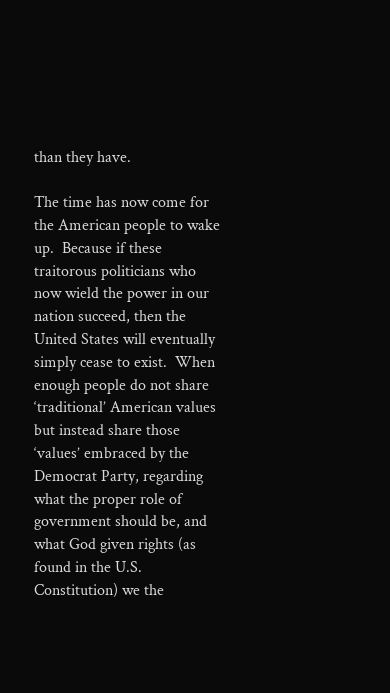than they have.

The time has now come for the American people to wake up.  Because if these traitorous politicians who now wield the power in our nation succeed, then the United States will eventually simply cease to exist.  When enough people do not share ‘traditional’ American values but instead share those ‘values’ embraced by the Democrat Party, regarding what the proper role of government should be, and what God given rights (as found in the U.S. Constitution) we the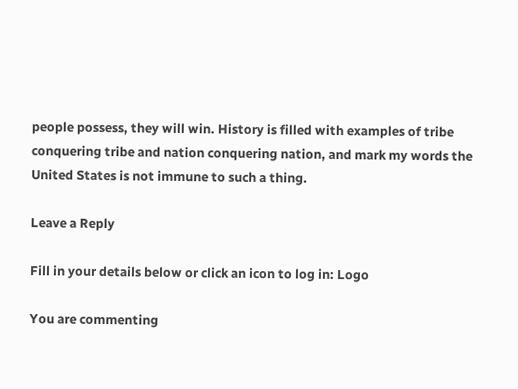people possess, they will win. History is filled with examples of tribe conquering tribe and nation conquering nation, and mark my words the United States is not immune to such a thing.

Leave a Reply

Fill in your details below or click an icon to log in: Logo

You are commenting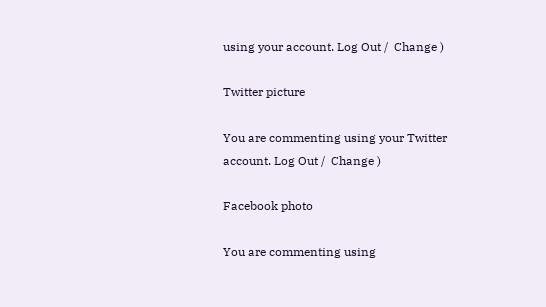using your account. Log Out /  Change )

Twitter picture

You are commenting using your Twitter account. Log Out /  Change )

Facebook photo

You are commenting using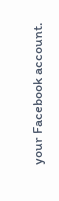your Facebook account.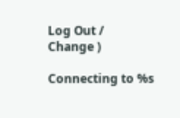Log Out /  Change )

Connecting to %s